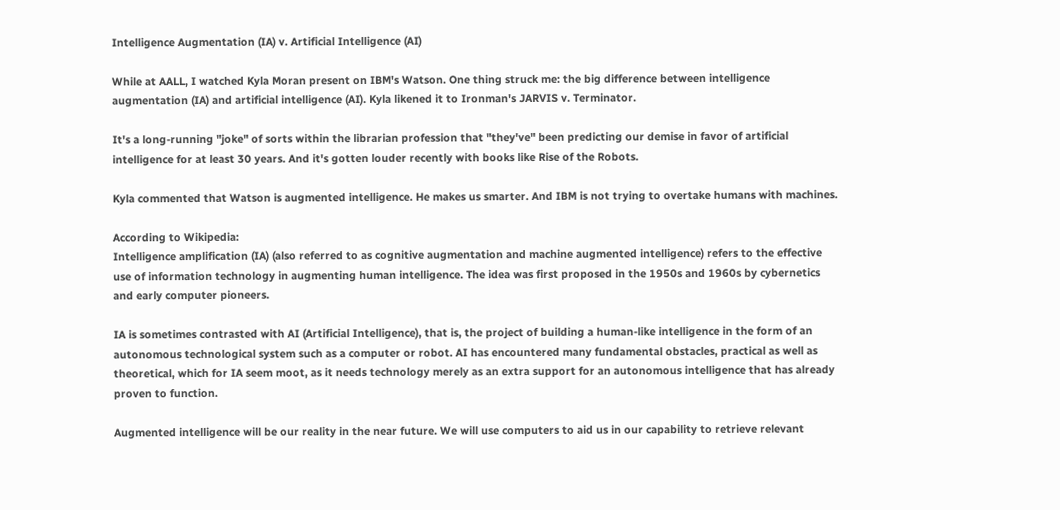Intelligence Augmentation (IA) v. Artificial Intelligence (AI)

While at AALL, I watched Kyla Moran present on IBM's Watson. One thing struck me: the big difference between intelligence augmentation (IA) and artificial intelligence (AI). Kyla likened it to Ironman's JARVIS v. Terminator.

It's a long-running "joke" of sorts within the librarian profession that "they've" been predicting our demise in favor of artificial intelligence for at least 30 years. And it's gotten louder recently with books like Rise of the Robots.

Kyla commented that Watson is augmented intelligence. He makes us smarter. And IBM is not trying to overtake humans with machines.

According to Wikipedia:
Intelligence amplification (IA) (also referred to as cognitive augmentation and machine augmented intelligence) refers to the effective use of information technology in augmenting human intelligence. The idea was first proposed in the 1950s and 1960s by cybernetics and early computer pioneers.

IA is sometimes contrasted with AI (Artificial Intelligence), that is, the project of building a human-like intelligence in the form of an autonomous technological system such as a computer or robot. AI has encountered many fundamental obstacles, practical as well as theoretical, which for IA seem moot, as it needs technology merely as an extra support for an autonomous intelligence that has already proven to function.

Augmented intelligence will be our reality in the near future. We will use computers to aid us in our capability to retrieve relevant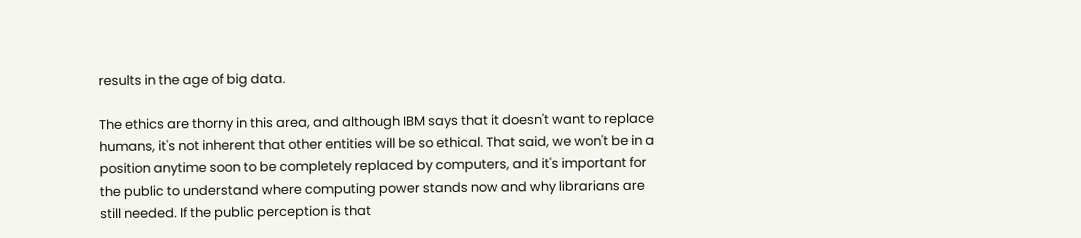results in the age of big data.

The ethics are thorny in this area, and although IBM says that it doesn't want to replace humans, it's not inherent that other entities will be so ethical. That said, we won't be in a position anytime soon to be completely replaced by computers, and it's important for the public to understand where computing power stands now and why librarians are still needed. If the public perception is that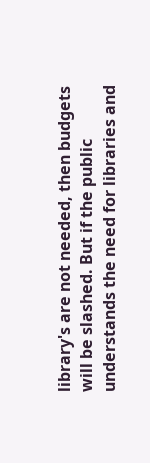library's are not needed, then budgets will be slashed. But if the public understands the need for libraries and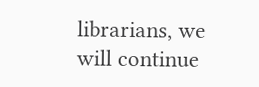librarians, we will continue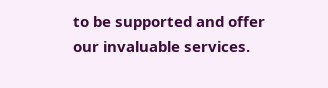to be supported and offer our invaluable services.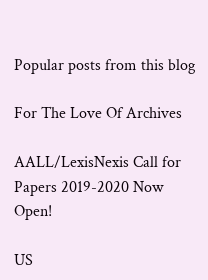Popular posts from this blog

For The Love Of Archives

AALL/LexisNexis Call for Papers 2019-2020 Now Open!

US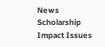News Scholarship Impact Issues